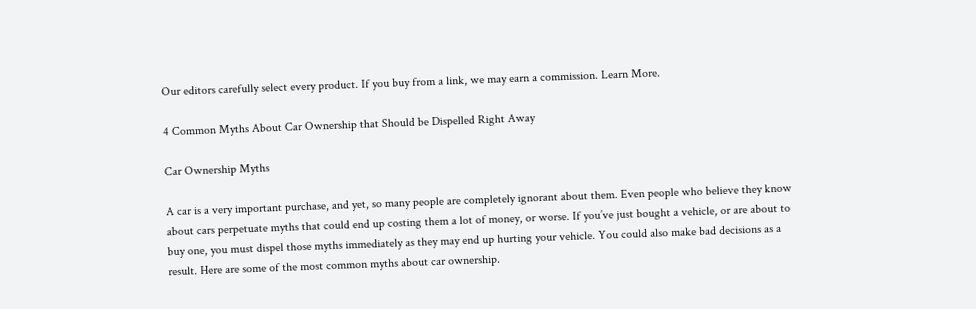Our editors carefully select every product. If you buy from a link, we may earn a commission. Learn More.

4 Common Myths About Car Ownership that Should be Dispelled Right Away

Car Ownership Myths

A car is a very important purchase, and yet, so many people are completely ignorant about them. Even people who believe they know about cars perpetuate myths that could end up costing them a lot of money, or worse. If you’ve just bought a vehicle, or are about to buy one, you must dispel those myths immediately as they may end up hurting your vehicle. You could also make bad decisions as a result. Here are some of the most common myths about car ownership.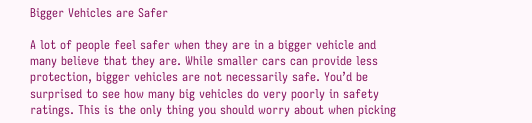Bigger Vehicles are Safer

A lot of people feel safer when they are in a bigger vehicle and many believe that they are. While smaller cars can provide less protection, bigger vehicles are not necessarily safe. You’d be surprised to see how many big vehicles do very poorly in safety ratings. This is the only thing you should worry about when picking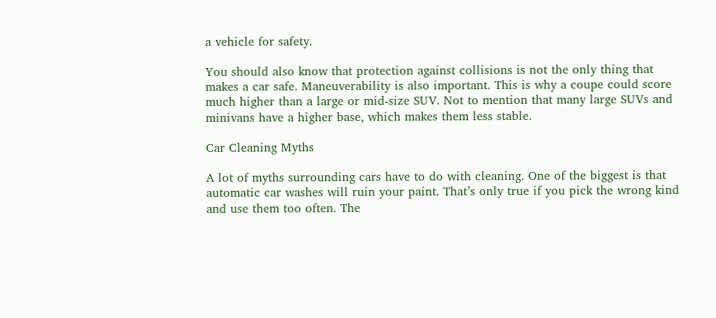a vehicle for safety.

You should also know that protection against collisions is not the only thing that makes a car safe. Maneuverability is also important. This is why a coupe could score much higher than a large or mid-size SUV. Not to mention that many large SUVs and minivans have a higher base, which makes them less stable.

Car Cleaning Myths

A lot of myths surrounding cars have to do with cleaning. One of the biggest is that automatic car washes will ruin your paint. That’s only true if you pick the wrong kind and use them too often. The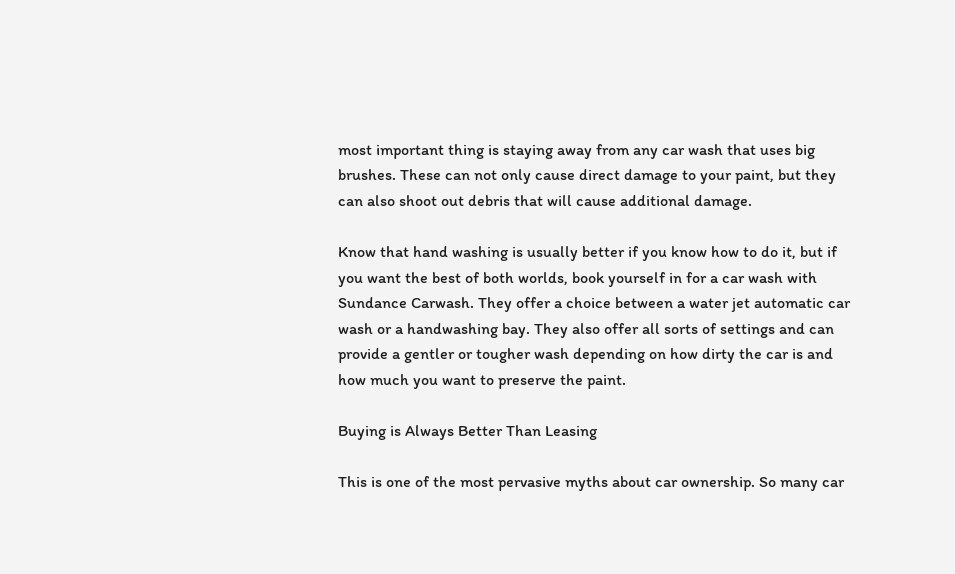most important thing is staying away from any car wash that uses big brushes. These can not only cause direct damage to your paint, but they can also shoot out debris that will cause additional damage.

Know that hand washing is usually better if you know how to do it, but if you want the best of both worlds, book yourself in for a car wash with Sundance Carwash. They offer a choice between a water jet automatic car wash or a handwashing bay. They also offer all sorts of settings and can provide a gentler or tougher wash depending on how dirty the car is and how much you want to preserve the paint.

Buying is Always Better Than Leasing

This is one of the most pervasive myths about car ownership. So many car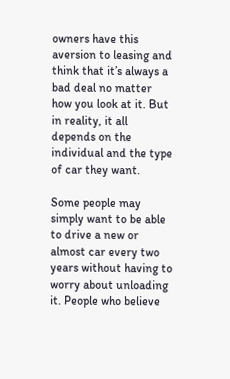owners have this aversion to leasing and think that it’s always a bad deal no matter how you look at it. But in reality, it all depends on the individual and the type of car they want.

Some people may simply want to be able to drive a new or almost car every two years without having to worry about unloading it. People who believe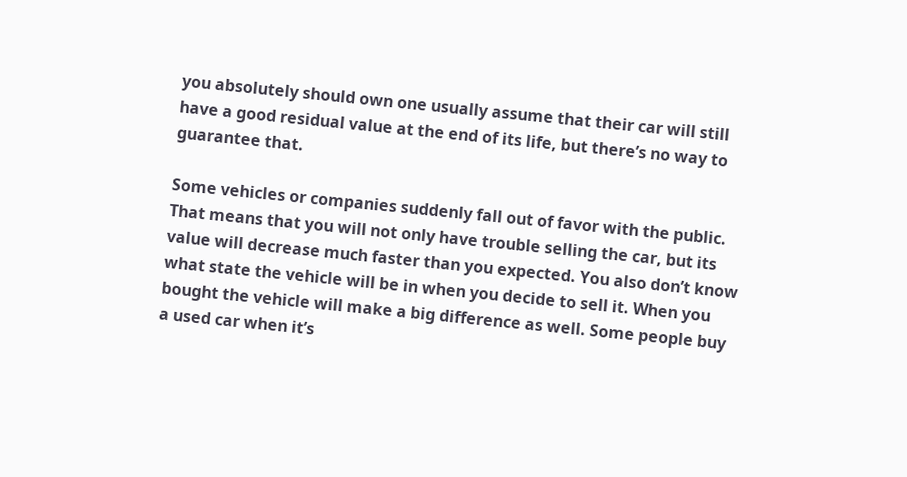you absolutely should own one usually assume that their car will still have a good residual value at the end of its life, but there’s no way to guarantee that.

Some vehicles or companies suddenly fall out of favor with the public. That means that you will not only have trouble selling the car, but its value will decrease much faster than you expected. You also don’t know what state the vehicle will be in when you decide to sell it. When you bought the vehicle will make a big difference as well. Some people buy a used car when it’s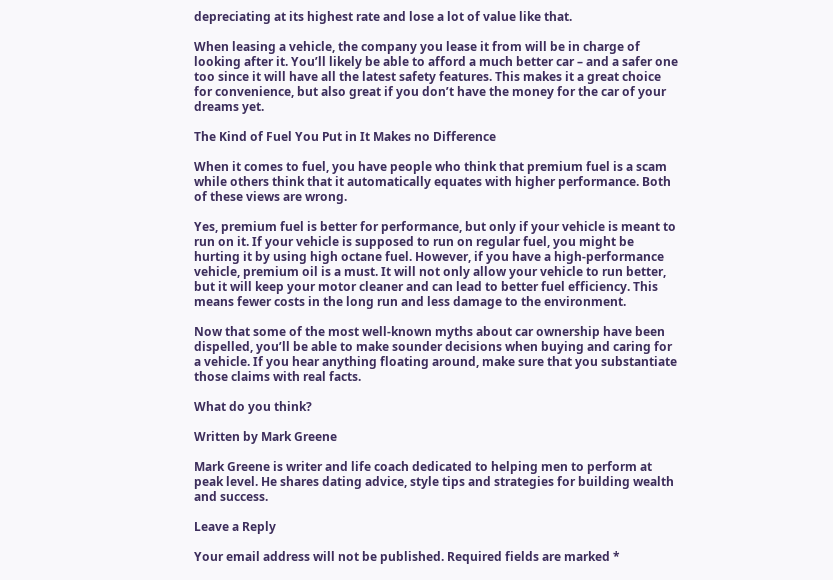depreciating at its highest rate and lose a lot of value like that.

When leasing a vehicle, the company you lease it from will be in charge of looking after it. You’ll likely be able to afford a much better car – and a safer one too since it will have all the latest safety features. This makes it a great choice for convenience, but also great if you don’t have the money for the car of your dreams yet.

The Kind of Fuel You Put in It Makes no Difference

When it comes to fuel, you have people who think that premium fuel is a scam while others think that it automatically equates with higher performance. Both of these views are wrong.

Yes, premium fuel is better for performance, but only if your vehicle is meant to run on it. If your vehicle is supposed to run on regular fuel, you might be hurting it by using high octane fuel. However, if you have a high-performance vehicle, premium oil is a must. It will not only allow your vehicle to run better, but it will keep your motor cleaner and can lead to better fuel efficiency. This means fewer costs in the long run and less damage to the environment.

Now that some of the most well-known myths about car ownership have been dispelled, you’ll be able to make sounder decisions when buying and caring for a vehicle. If you hear anything floating around, make sure that you substantiate those claims with real facts.

What do you think?

Written by Mark Greene

Mark Greene is writer and life coach dedicated to helping men to perform at peak level. He shares dating advice, style tips and strategies for building wealth and success.

Leave a Reply

Your email address will not be published. Required fields are marked *